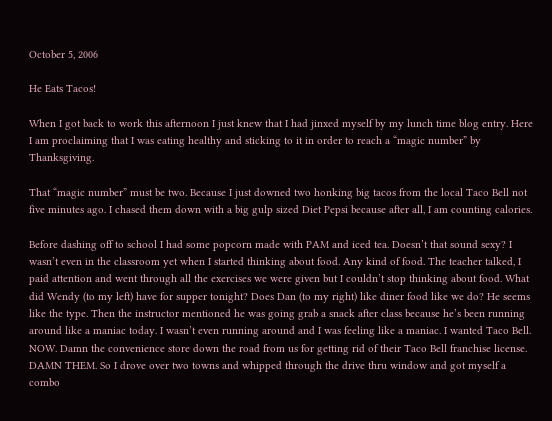October 5, 2006

He Eats Tacos!

When I got back to work this afternoon I just knew that I had jinxed myself by my lunch time blog entry. Here I am proclaiming that I was eating healthy and sticking to it in order to reach a “magic number” by Thanksgiving.

That “magic number” must be two. Because I just downed two honking big tacos from the local Taco Bell not five minutes ago. I chased them down with a big gulp sized Diet Pepsi because after all, I am counting calories.

Before dashing off to school I had some popcorn made with PAM and iced tea. Doesn’t that sound sexy? I wasn’t even in the classroom yet when I started thinking about food. Any kind of food. The teacher talked, I paid attention and went through all the exercises we were given but I couldn’t stop thinking about food. What did Wendy (to my left) have for supper tonight? Does Dan (to my right) like diner food like we do? He seems like the type. Then the instructor mentioned he was going grab a snack after class because he’s been running around like a maniac today. I wasn’t even running around and I was feeling like a maniac. I wanted Taco Bell. NOW. Damn the convenience store down the road from us for getting rid of their Taco Bell franchise license. DAMN THEM. So I drove over two towns and whipped through the drive thru window and got myself a combo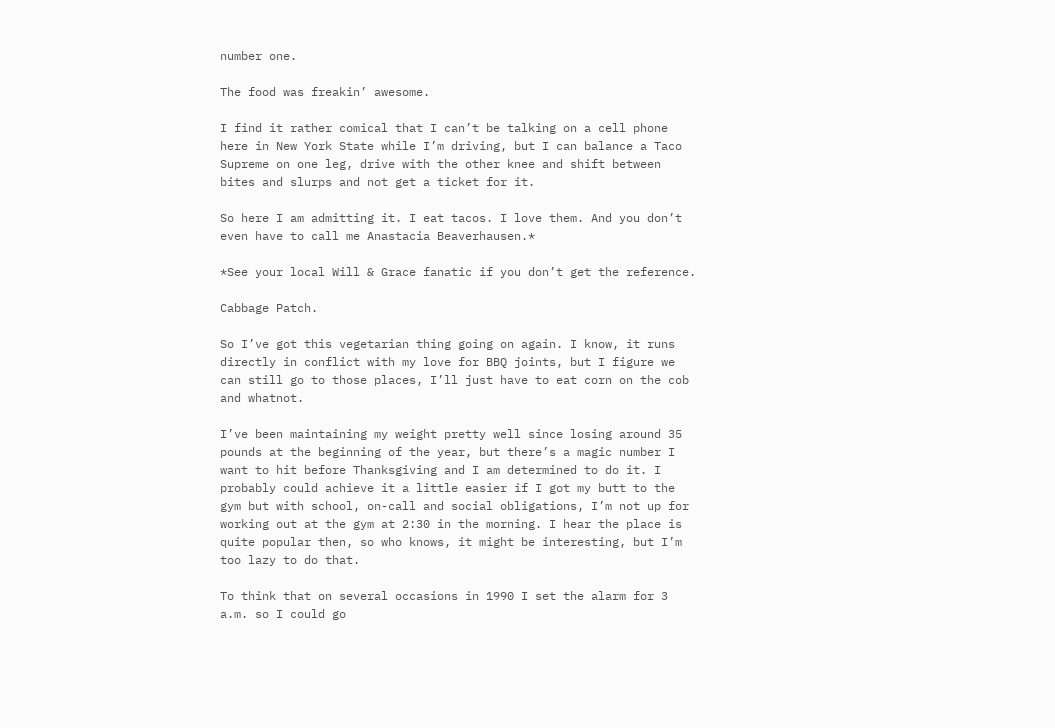number one.

The food was freakin’ awesome.

I find it rather comical that I can’t be talking on a cell phone here in New York State while I’m driving, but I can balance a Taco Supreme on one leg, drive with the other knee and shift between bites and slurps and not get a ticket for it.

So here I am admitting it. I eat tacos. I love them. And you don’t even have to call me Anastacia Beaverhausen.*

*See your local Will & Grace fanatic if you don’t get the reference.

Cabbage Patch.

So I’ve got this vegetarian thing going on again. I know, it runs directly in conflict with my love for BBQ joints, but I figure we can still go to those places, I’ll just have to eat corn on the cob and whatnot.

I’ve been maintaining my weight pretty well since losing around 35 pounds at the beginning of the year, but there’s a magic number I want to hit before Thanksgiving and I am determined to do it. I probably could achieve it a little easier if I got my butt to the gym but with school, on-call and social obligations, I’m not up for working out at the gym at 2:30 in the morning. I hear the place is quite popular then, so who knows, it might be interesting, but I’m too lazy to do that.

To think that on several occasions in 1990 I set the alarm for 3 a.m. so I could go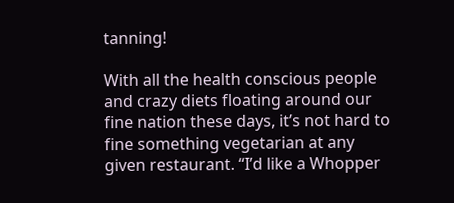tanning!

With all the health conscious people and crazy diets floating around our fine nation these days, it’s not hard to fine something vegetarian at any given restaurant. “I’d like a Whopper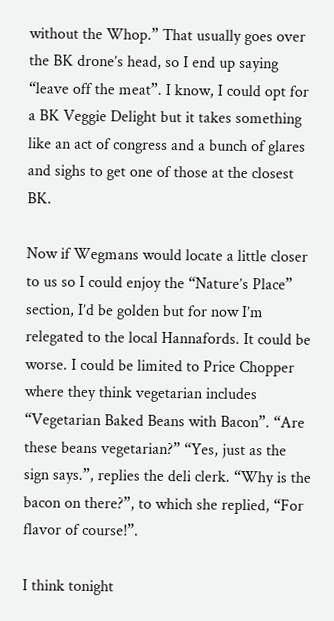without the Whop.” That usually goes over the BK drone’s head, so I end up saying “leave off the meat”. I know, I could opt for a BK Veggie Delight but it takes something like an act of congress and a bunch of glares and sighs to get one of those at the closest BK.

Now if Wegmans would locate a little closer to us so I could enjoy the “Nature’s Place” section, I’d be golden but for now I’m relegated to the local Hannafords. It could be worse. I could be limited to Price Chopper where they think vegetarian includes “Vegetarian Baked Beans with Bacon”. “Are these beans vegetarian?” “Yes, just as the sign says.”, replies the deli clerk. “Why is the bacon on there?”, to which she replied, “For flavor of course!”.

I think tonight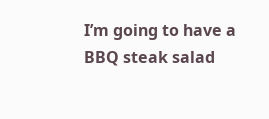I’m going to have a BBQ steak salad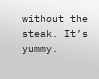without the steak. It’s yummy.